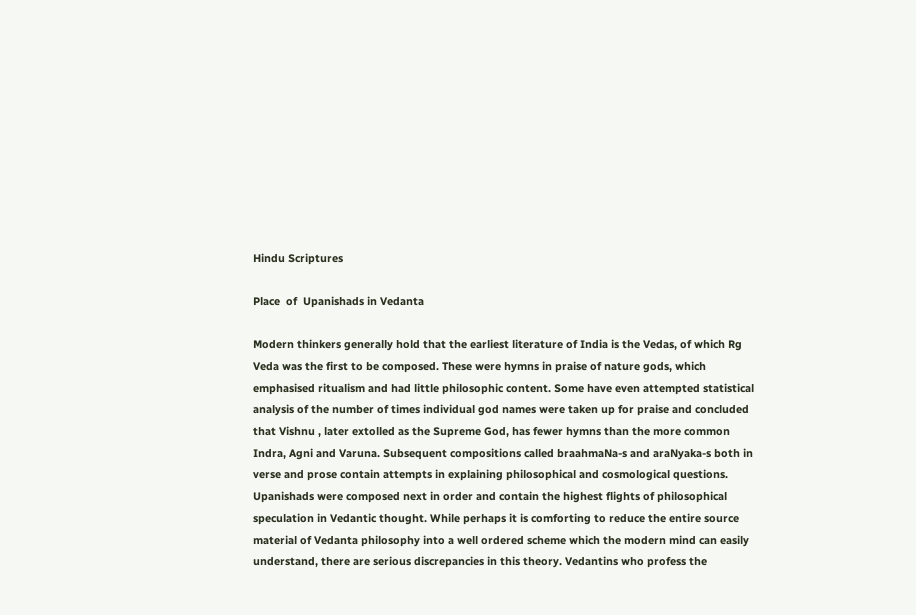Hindu Scriptures

Place  of  Upanishads in Vedanta

Modern thinkers generally hold that the earliest literature of India is the Vedas, of which Rg Veda was the first to be composed. These were hymns in praise of nature gods, which emphasised ritualism and had little philosophic content. Some have even attempted statistical analysis of the number of times individual god names were taken up for praise and concluded that Vishnu , later extolled as the Supreme God, has fewer hymns than the more common Indra, Agni and Varuna. Subsequent compositions called braahmaNa-s and araNyaka-s both in verse and prose contain attempts in explaining philosophical and cosmological questions. Upanishads were composed next in order and contain the highest flights of philosophical speculation in Vedantic thought. While perhaps it is comforting to reduce the entire source material of Vedanta philosophy into a well ordered scheme which the modern mind can easily understand, there are serious discrepancies in this theory. Vedantins who profess the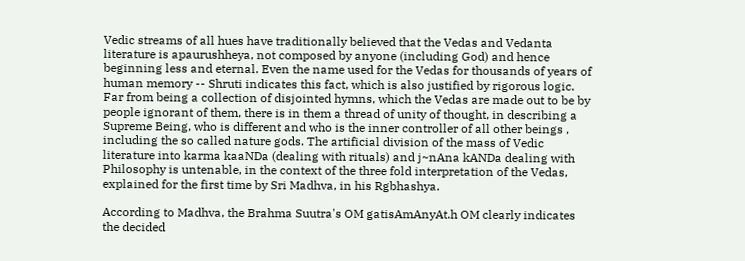Vedic streams of all hues have traditionally believed that the Vedas and Vedanta literature is apaurushheya, not composed by anyone (including God) and hence beginning less and eternal. Even the name used for the Vedas for thousands of years of human memory -- Shruti indicates this fact, which is also justified by rigorous logic. Far from being a collection of disjointed hymns, which the Vedas are made out to be by people ignorant of them, there is in them a thread of unity of thought, in describing a Supreme Being, who is different and who is the inner controller of all other beings , including the so called nature gods. The artificial division of the mass of Vedic literature into karma kaaNDa (dealing with rituals) and j~nAna kANDa dealing with Philosophy is untenable, in the context of the three fold interpretation of the Vedas, explained for the first time by Sri Madhva, in his Rgbhashya.

According to Madhva, the Brahma Suutra's OM gatisAmAnyAt.h OM clearly indicates the decided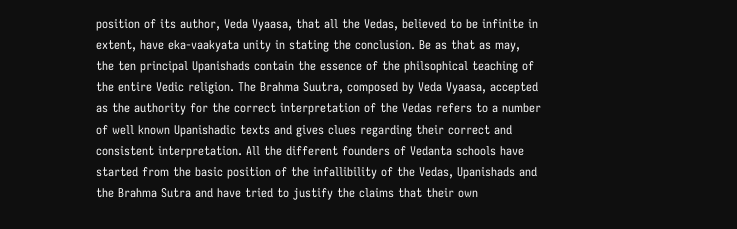position of its author, Veda Vyaasa, that all the Vedas, believed to be infinite in extent, have eka-vaakyata unity in stating the conclusion. Be as that as may, the ten principal Upanishads contain the essence of the philsophical teaching of the entire Vedic religion. The Brahma Suutra, composed by Veda Vyaasa, accepted as the authority for the correct interpretation of the Vedas refers to a number of well known Upanishadic texts and gives clues regarding their correct and consistent interpretation. All the different founders of Vedanta schools have started from the basic position of the infallibility of the Vedas, Upanishads and the Brahma Sutra and have tried to justify the claims that their own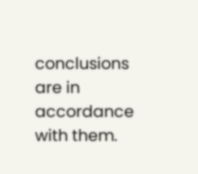conclusions are in accordance with them.